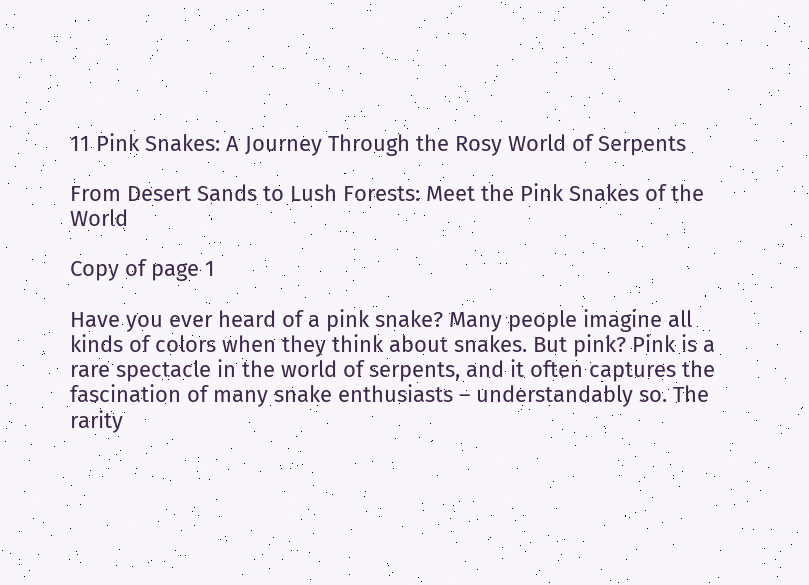11 Pink Snakes: A Journey Through the Rosy World of Serpents

From Desert Sands to Lush Forests: Meet the Pink Snakes of the World

Copy of page 1

Have you ever heard of a pink snake? Many people imagine all kinds of colors when they think about snakes. But pink? Pink is a rare spectacle in the world of serpents, and it often captures the fascination of many snake enthusiasts – understandably so. The rarity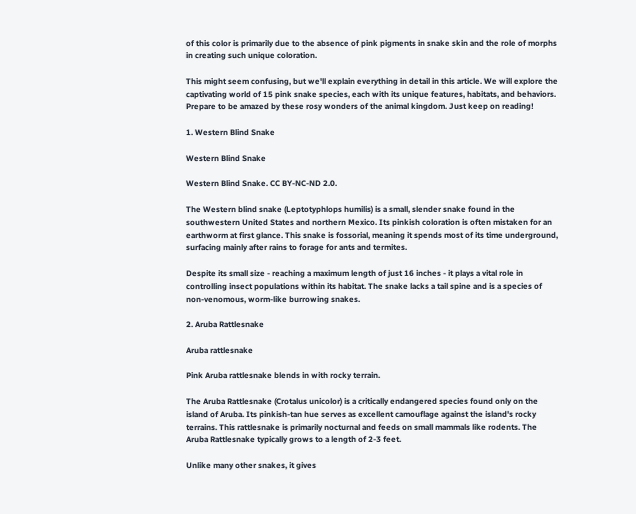of this color is primarily due to the absence of pink pigments in snake skin and the role of morphs in creating such unique coloration.

This might seem confusing, but we'll explain everything in detail in this article. We will explore the captivating world of 15 pink snake species, each with its unique features, habitats, and behaviors. Prepare to be amazed by these rosy wonders of the animal kingdom. Just keep on reading!

1. Western Blind Snake

Western Blind Snake

Western Blind Snake. CC BY-NC-ND 2.0.

The Western blind snake (Leptotyphlops humilis) is a small, slender snake found in the southwestern United States and northern Mexico. Its pinkish coloration is often mistaken for an earthworm at first glance. This snake is fossorial, meaning it spends most of its time underground, surfacing mainly after rains to forage for ants and termites.

Despite its small size - reaching a maximum length of just 16 inches - it plays a vital role in controlling insect populations within its habitat. The snake lacks a tail spine and is a species of non-venomous, worm-like burrowing snakes.

2. Aruba Rattlesnake

Aruba rattlesnake

Pink Aruba rattlesnake blends in with rocky terrain.

The Aruba Rattlesnake (Crotalus unicolor) is a critically endangered species found only on the island of Aruba. Its pinkish-tan hue serves as excellent camouflage against the island's rocky terrains. This rattlesnake is primarily nocturnal and feeds on small mammals like rodents. The Aruba Rattlesnake typically grows to a length of 2-3 feet.

Unlike many other snakes, it gives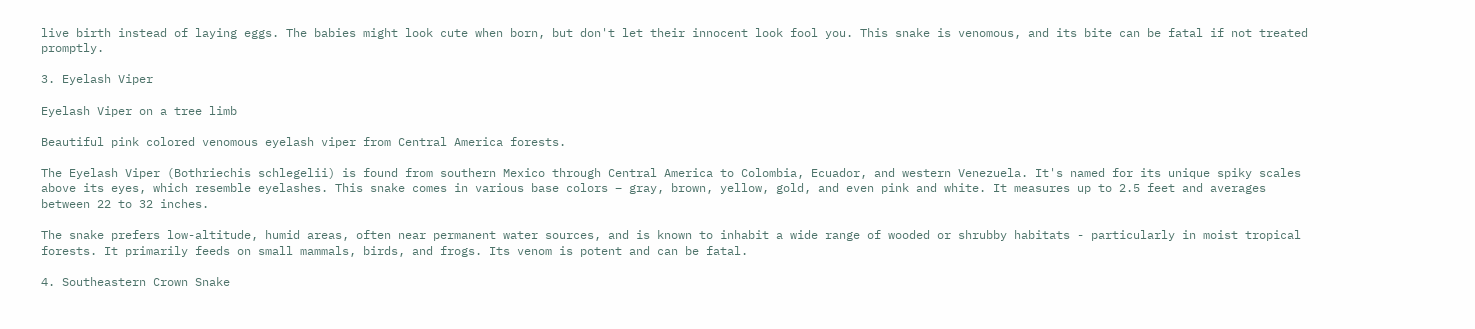live birth instead of laying eggs. The babies might look cute when born, but don't let their innocent look fool you. This snake is venomous, and its bite can be fatal if not treated promptly.

3. Eyelash Viper

Eyelash Viper on a tree limb

Beautiful pink colored venomous eyelash viper from Central America forests.

The Eyelash Viper (Bothriechis schlegelii) is found from southern Mexico through Central America to Colombia, Ecuador, and western Venezuela. It's named for its unique spiky scales above its eyes, which resemble eyelashes. This snake comes in various base colors – gray, brown, yellow, gold, and even pink and white. It measures up to 2.5 feet and averages between 22 to 32 inches.

The snake prefers low-altitude, humid areas, often near permanent water sources, and is known to inhabit a wide range of wooded or shrubby habitats - particularly in moist tropical forests. It primarily feeds on small mammals, birds, and frogs. Its venom is potent and can be fatal.

4. Southeastern Crown Snake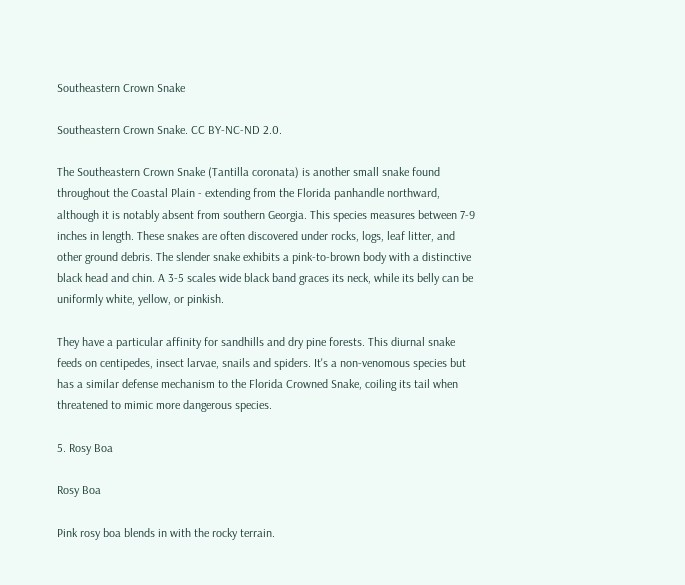Southeastern Crown Snake

Southeastern Crown Snake. CC BY-NC-ND 2.0.

The Southeastern Crown Snake (Tantilla coronata) is another small snake found throughout the Coastal Plain - extending from the Florida panhandle northward, although it is notably absent from southern Georgia. This species measures between 7-9 inches in length. These snakes are often discovered under rocks, logs, leaf litter, and other ground debris. The slender snake exhibits a pink-to-brown body with a distinctive black head and chin. A 3-5 scales wide black band graces its neck, while its belly can be uniformly white, yellow, or pinkish.

They have a particular affinity for sandhills and dry pine forests. This diurnal snake feeds on centipedes, insect larvae, snails and spiders. It's a non-venomous species but has a similar defense mechanism to the Florida Crowned Snake, coiling its tail when threatened to mimic more dangerous species.

5. Rosy Boa

Rosy Boa

Pink rosy boa blends in with the rocky terrain.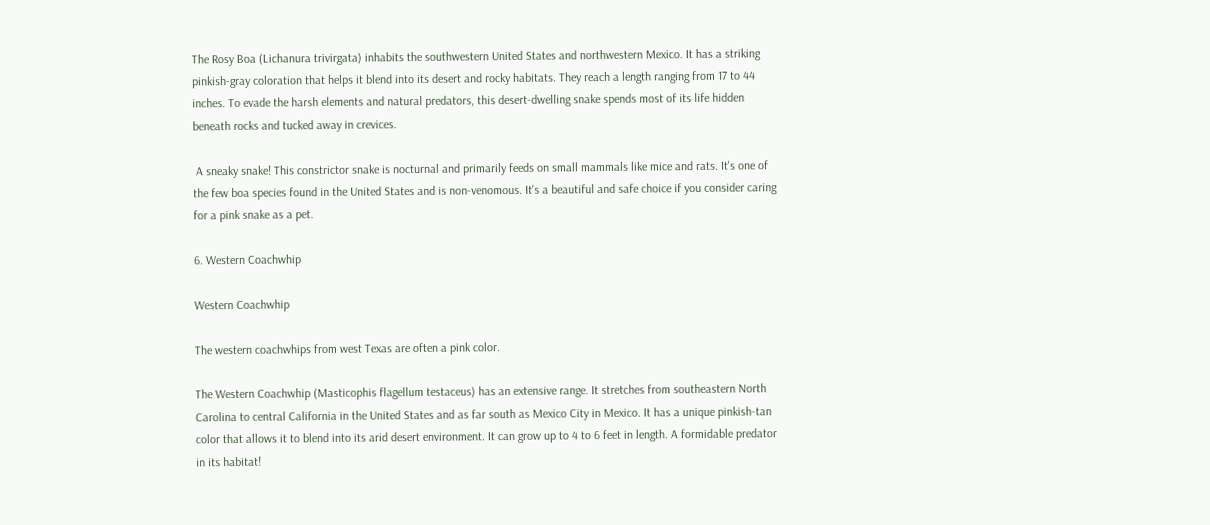The Rosy Boa (Lichanura trivirgata) inhabits the southwestern United States and northwestern Mexico. It has a striking pinkish-gray coloration that helps it blend into its desert and rocky habitats. They reach a length ranging from 17 to 44 inches. To evade the harsh elements and natural predators, this desert-dwelling snake spends most of its life hidden beneath rocks and tucked away in crevices.

 A sneaky snake! This constrictor snake is nocturnal and primarily feeds on small mammals like mice and rats. It's one of the few boa species found in the United States and is non-venomous. It's a beautiful and safe choice if you consider caring for a pink snake as a pet.

6. Western Coachwhip

Western Coachwhip

The western coachwhips from west Texas are often a pink color.

The Western Coachwhip (Masticophis flagellum testaceus) has an extensive range. It stretches from southeastern North Carolina to central California in the United States and as far south as Mexico City in Mexico. It has a unique pinkish-tan color that allows it to blend into its arid desert environment. It can grow up to 4 to 6 feet in length. A formidable predator in its habitat!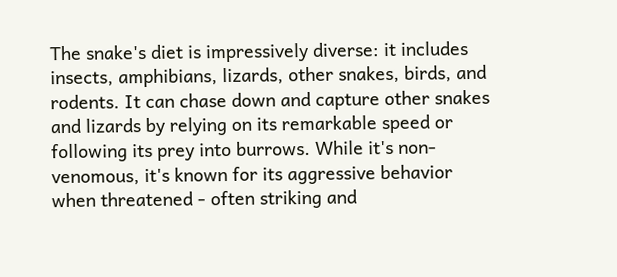The snake's diet is impressively diverse: it includes insects, amphibians, lizards, other snakes, birds, and rodents. It can chase down and capture other snakes and lizards by relying on its remarkable speed or following its prey into burrows. While it's non-venomous, it's known for its aggressive behavior when threatened - often striking and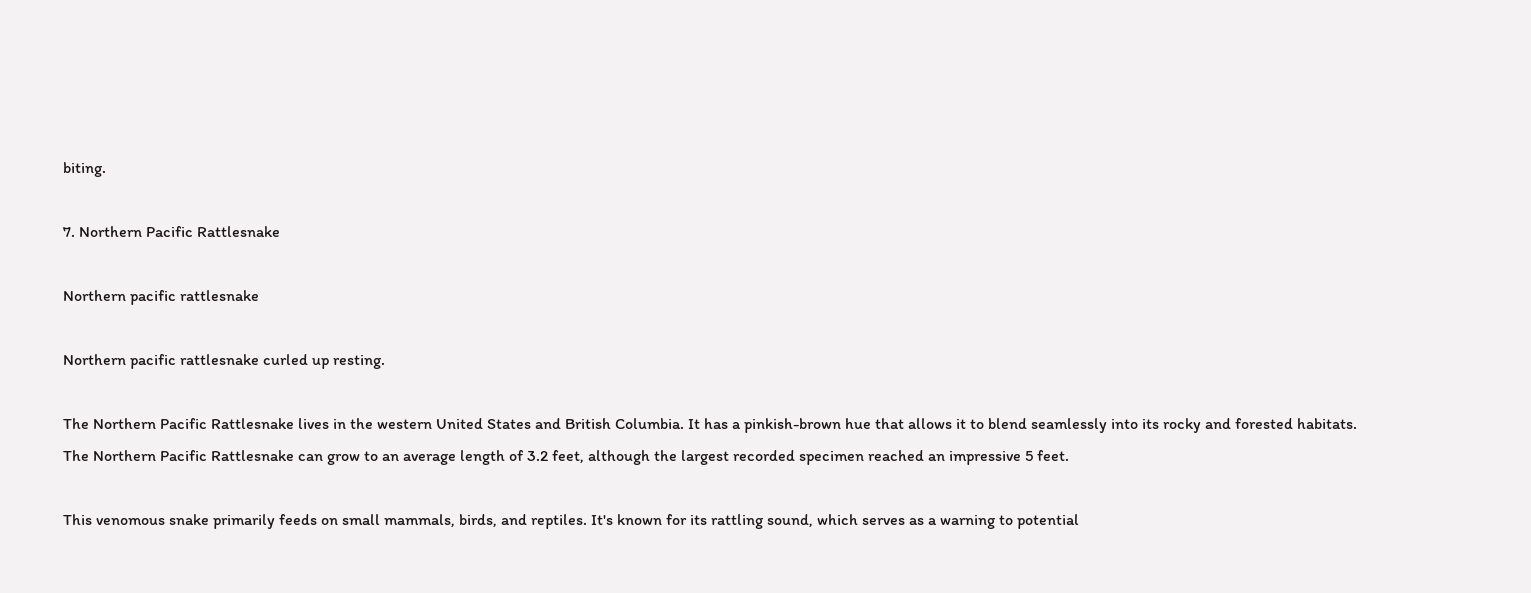biting.

7. Northern Pacific Rattlesnake

Northern pacific rattlesnake

Northern pacific rattlesnake curled up resting.

The Northern Pacific Rattlesnake lives in the western United States and British Columbia. It has a pinkish-brown hue that allows it to blend seamlessly into its rocky and forested habitats. The Northern Pacific Rattlesnake can grow to an average length of 3.2 feet, although the largest recorded specimen reached an impressive 5 feet.

This venomous snake primarily feeds on small mammals, birds, and reptiles. It's known for its rattling sound, which serves as a warning to potential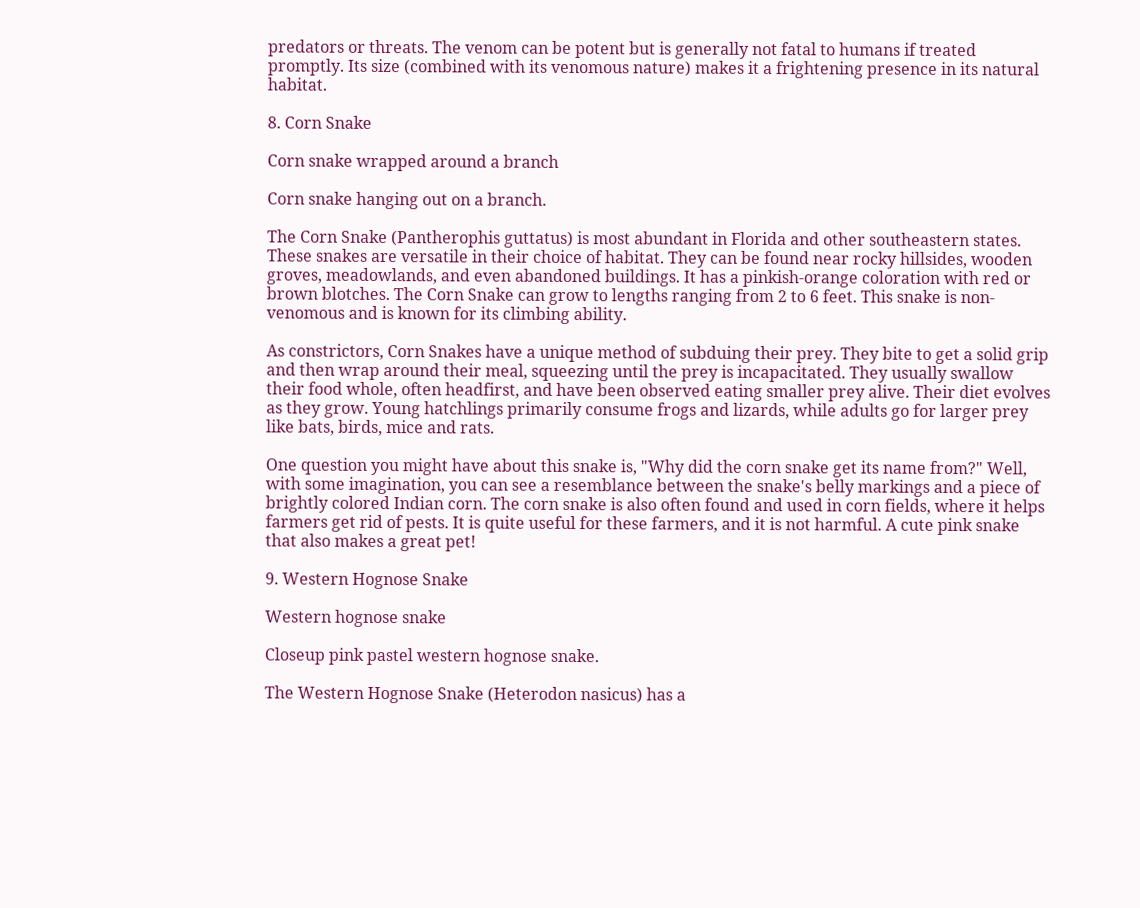predators or threats. The venom can be potent but is generally not fatal to humans if treated promptly. Its size (combined with its venomous nature) makes it a frightening presence in its natural habitat.

8. Corn Snake

Corn snake wrapped around a branch

Corn snake hanging out on a branch.

The Corn Snake (Pantherophis guttatus) is most abundant in Florida and other southeastern states. These snakes are versatile in their choice of habitat. They can be found near rocky hillsides, wooden groves, meadowlands, and even abandoned buildings. It has a pinkish-orange coloration with red or brown blotches. The Corn Snake can grow to lengths ranging from 2 to 6 feet. This snake is non-venomous and is known for its climbing ability.

As constrictors, Corn Snakes have a unique method of subduing their prey. They bite to get a solid grip and then wrap around their meal, squeezing until the prey is incapacitated. They usually swallow their food whole, often headfirst, and have been observed eating smaller prey alive. Their diet evolves as they grow. Young hatchlings primarily consume frogs and lizards, while adults go for larger prey like bats, birds, mice and rats.

One question you might have about this snake is, "Why did the corn snake get its name from?" Well, with some imagination, you can see a resemblance between the snake's belly markings and a piece of brightly colored Indian corn. The corn snake is also often found and used in corn fields, where it helps farmers get rid of pests. It is quite useful for these farmers, and it is not harmful. A cute pink snake that also makes a great pet!

9. Western Hognose Snake

Western hognose snake

Closeup pink pastel western hognose snake.

The Western Hognose Snake (Heterodon nasicus) has a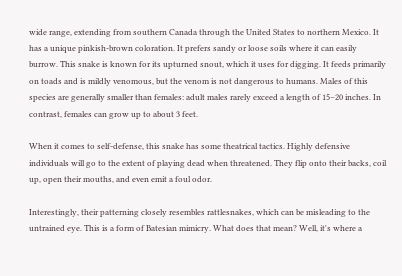wide range, extending from southern Canada through the United States to northern Mexico. It has a unique pinkish-brown coloration. It prefers sandy or loose soils where it can easily burrow. This snake is known for its upturned snout, which it uses for digging. It feeds primarily on toads and is mildly venomous, but the venom is not dangerous to humans. Males of this species are generally smaller than females: adult males rarely exceed a length of 15–20 inches. In contrast, females can grow up to about 3 feet.

When it comes to self-defense, this snake has some theatrical tactics. Highly defensive individuals will go to the extent of playing dead when threatened. They flip onto their backs, coil up, open their mouths, and even emit a foul odor.

Interestingly, their patterning closely resembles rattlesnakes, which can be misleading to the untrained eye. This is a form of Batesian mimicry. What does that mean? Well, it's where a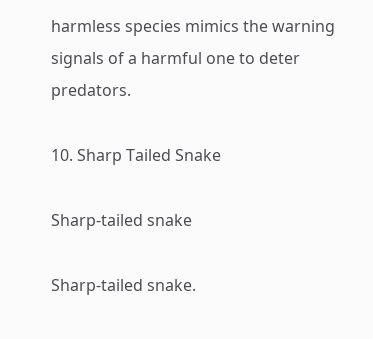harmless species mimics the warning signals of a harmful one to deter predators.

10. Sharp Tailed Snake

Sharp-tailed snake

Sharp-tailed snake.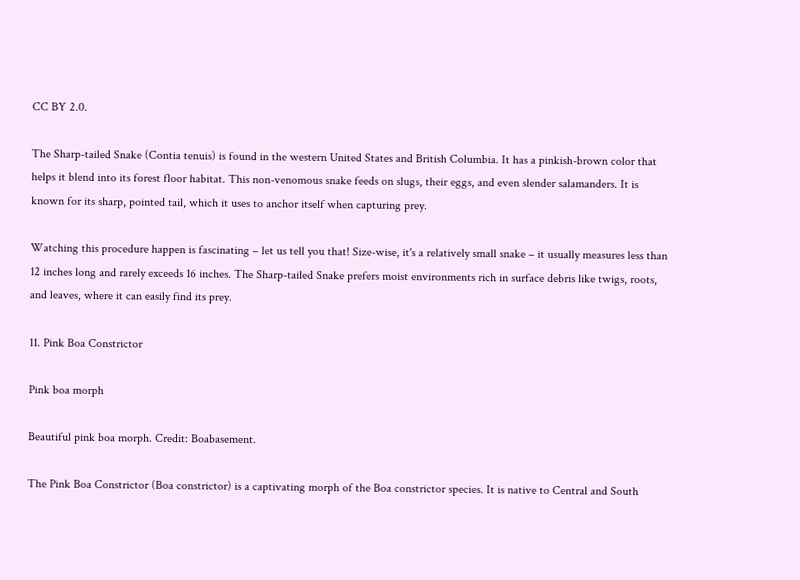CC BY 2.0.

The Sharp-tailed Snake (Contia tenuis) is found in the western United States and British Columbia. It has a pinkish-brown color that helps it blend into its forest floor habitat. This non-venomous snake feeds on slugs, their eggs, and even slender salamanders. It is known for its sharp, pointed tail, which it uses to anchor itself when capturing prey.

Watching this procedure happen is fascinating – let us tell you that! Size-wise, it's a relatively small snake – it usually measures less than 12 inches long and rarely exceeds 16 inches. The Sharp-tailed Snake prefers moist environments rich in surface debris like twigs, roots, and leaves, where it can easily find its prey.

11. Pink Boa Constrictor

Pink boa morph

Beautiful pink boa morph. Credit: Boabasement.

The Pink Boa Constrictor (Boa constrictor) is a captivating morph of the Boa constrictor species. It is native to Central and South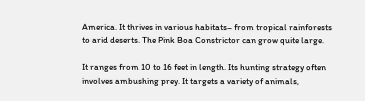America. It thrives in various habitats– from tropical rainforests to arid deserts. The Pink Boa Constrictor can grow quite large.

It ranges from 10 to 16 feet in length. Its hunting strategy often involves ambushing prey. It targets a variety of animals,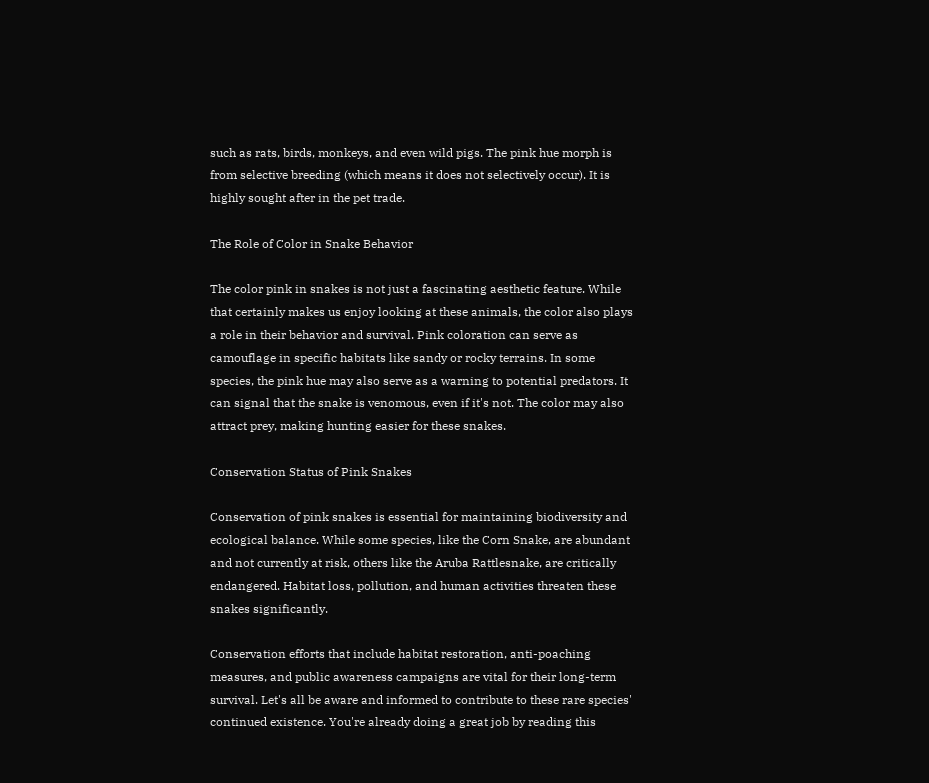such as rats, birds, monkeys, and even wild pigs. The pink hue morph is from selective breeding (which means it does not selectively occur). It is highly sought after in the pet trade.

The Role of Color in Snake Behavior

The color pink in snakes is not just a fascinating aesthetic feature. While that certainly makes us enjoy looking at these animals, the color also plays a role in their behavior and survival. Pink coloration can serve as camouflage in specific habitats like sandy or rocky terrains. In some species, the pink hue may also serve as a warning to potential predators. It can signal that the snake is venomous, even if it's not. The color may also attract prey, making hunting easier for these snakes.

Conservation Status of Pink Snakes

Conservation of pink snakes is essential for maintaining biodiversity and ecological balance. While some species, like the Corn Snake, are abundant and not currently at risk, others like the Aruba Rattlesnake, are critically endangered. Habitat loss, pollution, and human activities threaten these snakes significantly.

Conservation efforts that include habitat restoration, anti-poaching measures, and public awareness campaigns are vital for their long-term survival. Let's all be aware and informed to contribute to these rare species' continued existence. You're already doing a great job by reading this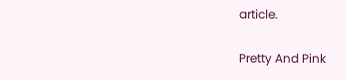article.

Pretty And Pink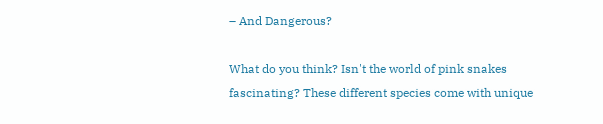– And Dangerous?

What do you think? Isn't the world of pink snakes fascinating? These different species come with unique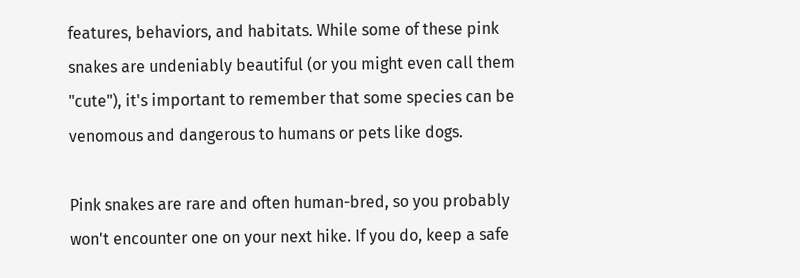features, behaviors, and habitats. While some of these pink snakes are undeniably beautiful (or you might even call them "cute"), it's important to remember that some species can be venomous and dangerous to humans or pets like dogs.

Pink snakes are rare and often human-bred, so you probably won't encounter one on your next hike. If you do, keep a safe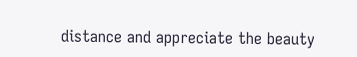distance and appreciate the beauty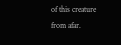of this creature from afar.